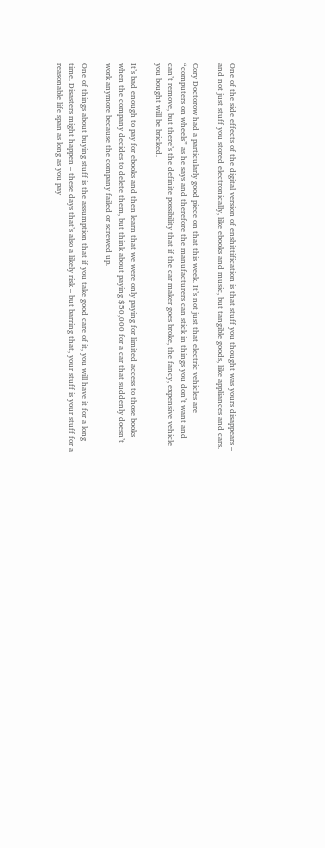One of the side effects of the digital version of enshittification is that stuff you thought was yours disappears – and not just stuff you stored electronically, like ebooks and music, but tangible goods, like appliances and cars.

Cory Doctorow had a particularly good piece on that this week. It’s not just that electric vehicles are “computers on wheels” as he says and therefore the manufacturers can stick in things you don’t want and can’t remove, but there’s the definite possibility that if the car maker goes broke, the fancy, expensive vehicle you bought will be bricked.

It’s bad enough to pay for ebooks and then learn that we were only paying for limited access to those books when the company decides to delete them, but think about paying $50,000 for a car that suddenly doesn’t work anymore because the company failed or screwed up.

One of things about buying stuff is the assumption that if you take good care of it, you will have it for a long time. Disasters might happen – these days that’s also a likely risk – but barring that, your stuff is your stuff for a reasonable life span as long as you pay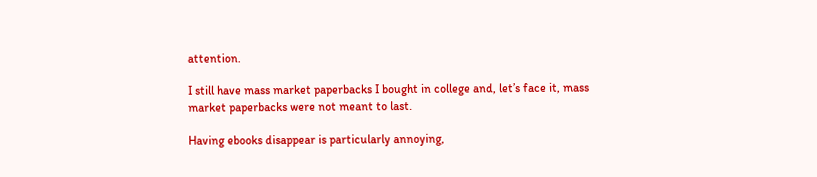attention.

I still have mass market paperbacks I bought in college and, let’s face it, mass market paperbacks were not meant to last.

Having ebooks disappear is particularly annoying,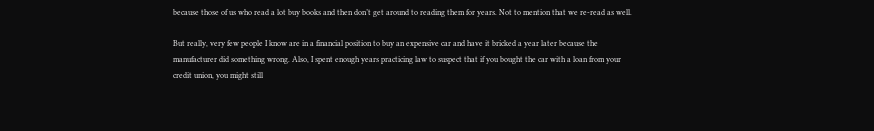because those of us who read a lot buy books and then don’t get around to reading them for years. Not to mention that we re-read as well.

But really, very few people I know are in a financial position to buy an expensive car and have it bricked a year later because the manufacturer did something wrong. Also, I spent enough years practicing law to suspect that if you bought the car with a loan from your credit union, you might still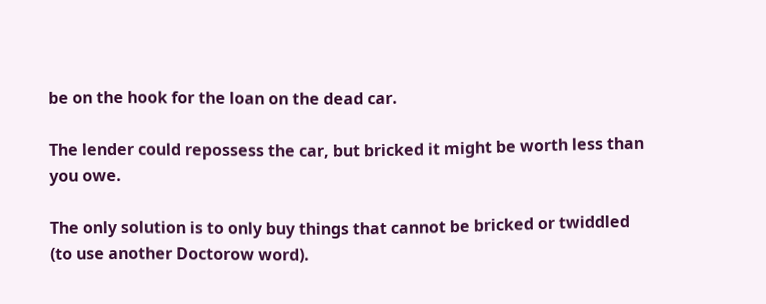be on the hook for the loan on the dead car.

The lender could repossess the car, but bricked it might be worth less than you owe.

The only solution is to only buy things that cannot be bricked or twiddled (to use another Doctorow word).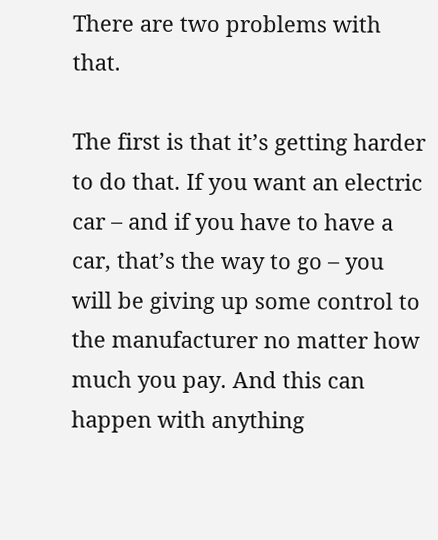There are two problems with that.

The first is that it’s getting harder to do that. If you want an electric car – and if you have to have a car, that’s the way to go – you will be giving up some control to the manufacturer no matter how much you pay. And this can happen with anything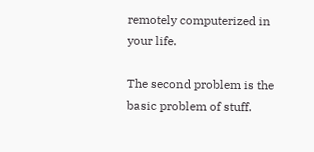remotely computerized in your life.

The second problem is the basic problem of stuff.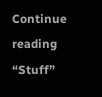Continue reading “Stuff”